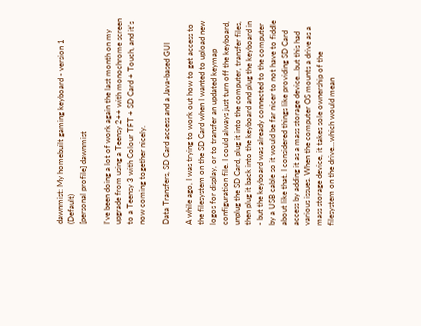dawnmist: My homebuilt gaming keyboard - version 1 (Default)
[personal profile] dawnmist

I've been doing a lot of work again the last month on my upgrade from using a Teensy 2++ with monochrome screen to a Teensy 3 with Colour TFT + SD Card + Touch, and it's now coming together nicely.

Data Transfers, SD Card access and a Java-based GUI

A while ago, I was trying to work out how to get access to the filesystem on the SD Card when I wanted to upload new logos for display, or to transfer an updated keymap configuration file. I could always just turn off the keyboard, unplug the SD Card, plug it into the computer, transfer files, then plug it back into the keyboard and plug the keyboard in - but the keyboard was already connected to the computer by a USB cable so it would be far nicer to not have to fiddle about like that. I considered things like providing SD Card access by adding it as a mass storage device...but this had various issues. When the computer OS mounts a drive as a mass storage device, it takes sole ownership of the filesystem on the drive...which would mean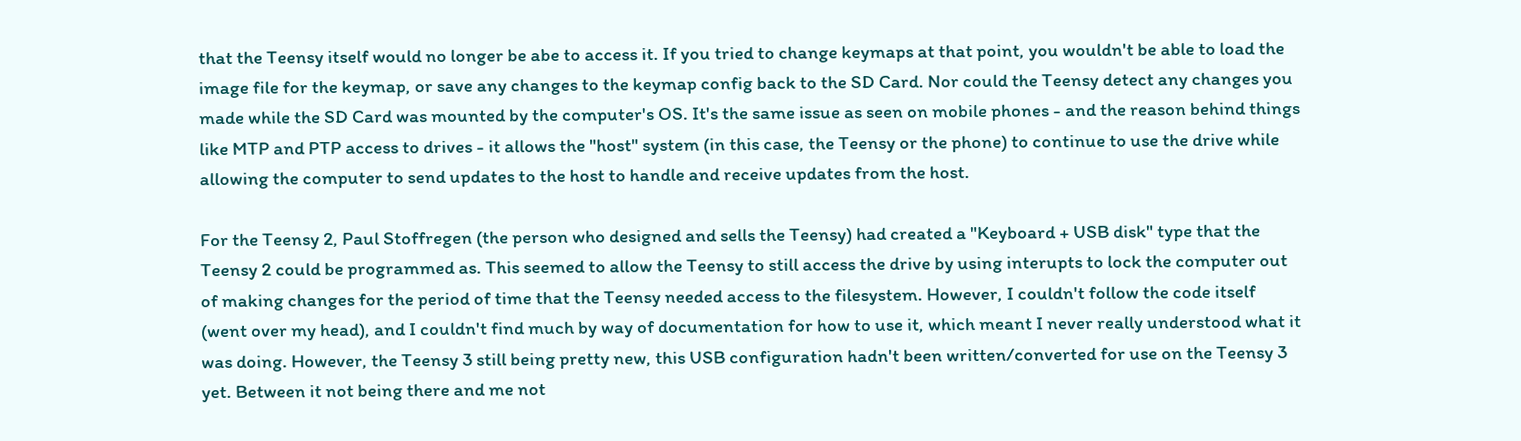that the Teensy itself would no longer be abe to access it. If you tried to change keymaps at that point, you wouldn't be able to load the image file for the keymap, or save any changes to the keymap config back to the SD Card. Nor could the Teensy detect any changes you made while the SD Card was mounted by the computer's OS. It's the same issue as seen on mobile phones - and the reason behind things like MTP and PTP access to drives - it allows the "host" system (in this case, the Teensy or the phone) to continue to use the drive while allowing the computer to send updates to the host to handle and receive updates from the host.

For the Teensy 2, Paul Stoffregen (the person who designed and sells the Teensy) had created a "Keyboard + USB disk" type that the Teensy 2 could be programmed as. This seemed to allow the Teensy to still access the drive by using interupts to lock the computer out of making changes for the period of time that the Teensy needed access to the filesystem. However, I couldn't follow the code itself (went over my head), and I couldn't find much by way of documentation for how to use it, which meant I never really understood what it was doing. However, the Teensy 3 still being pretty new, this USB configuration hadn't been written/converted for use on the Teensy 3 yet. Between it not being there and me not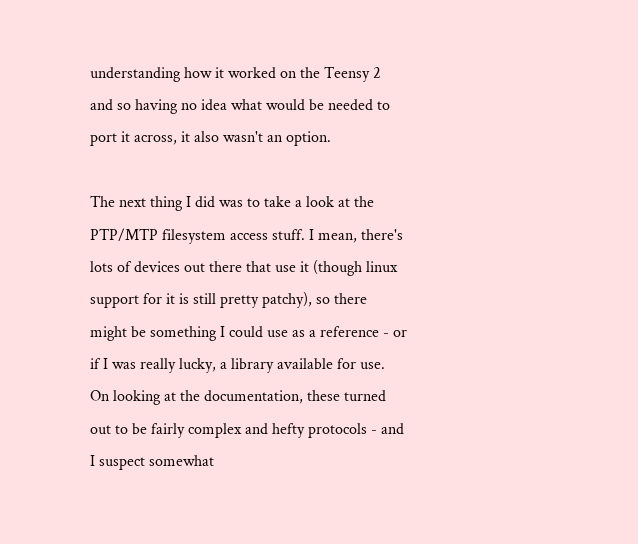understanding how it worked on the Teensy 2 and so having no idea what would be needed to port it across, it also wasn't an option.

The next thing I did was to take a look at the PTP/MTP filesystem access stuff. I mean, there's lots of devices out there that use it (though linux support for it is still pretty patchy), so there might be something I could use as a reference - or if I was really lucky, a library available for use. On looking at the documentation, these turned out to be fairly complex and hefty protocols - and I suspect somewhat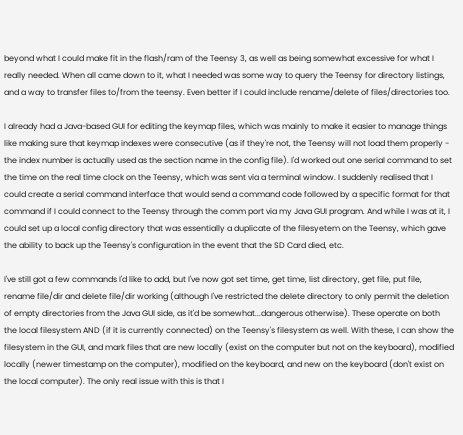beyond what I could make fit in the flash/ram of the Teensy 3, as well as being somewhat excessive for what I really needed. When all came down to it, what I needed was some way to query the Teensy for directory listings, and a way to transfer files to/from the teensy. Even better if I could include rename/delete of files/directories too.

I already had a Java-based GUI for editing the keymap files, which was mainly to make it easier to manage things like making sure that keymap indexes were consecutive (as if they're not, the Teensy will not load them properly - the index number is actually used as the section name in the config file). I'd worked out one serial command to set the time on the real time clock on the Teensy, which was sent via a terminal window. I suddenly realised that I could create a serial command interface that would send a command code followed by a specific format for that command if I could connect to the Teensy through the comm port via my Java GUI program. And while I was at it, I could set up a local config directory that was essentially a duplicate of the filesyetem on the Teensy, which gave the ability to back up the Teensy's configuration in the event that the SD Card died, etc.

I've still got a few commands I'd like to add, but I've now got set time, get time, list directory, get file, put file, rename file/dir and delete file/dir working (although I've restricted the delete directory to only permit the deletion of empty directories from the Java GUI side, as it'd be somewhat...dangerous otherwise). These operate on both the local filesystem AND (if it is currently connected) on the Teensy's filesystem as well. With these, I can show the filesystem in the GUI, and mark files that are new locally (exist on the computer but not on the keyboard), modified locally (newer timestamp on the computer), modified on the keyboard, and new on the keyboard (don't exist on the local computer). The only real issue with this is that I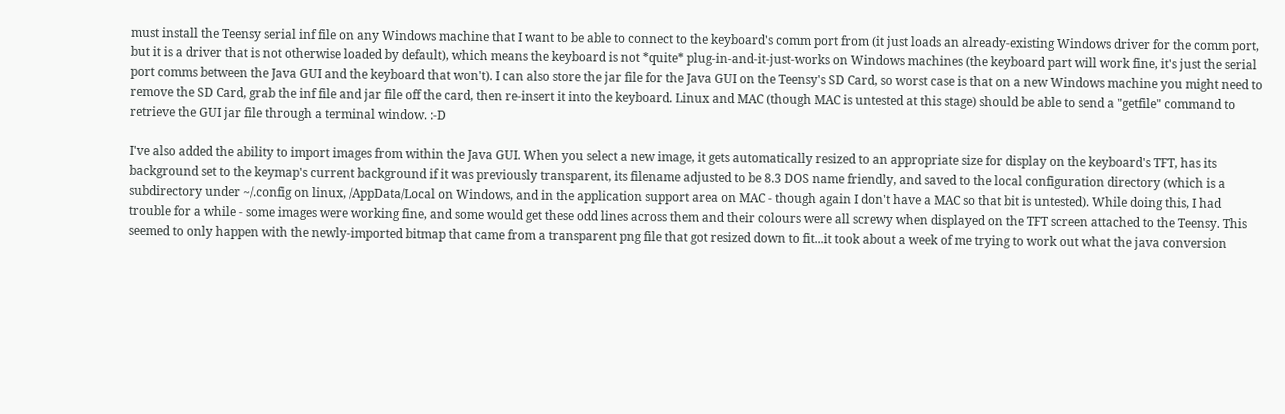must install the Teensy serial inf file on any Windows machine that I want to be able to connect to the keyboard's comm port from (it just loads an already-existing Windows driver for the comm port, but it is a driver that is not otherwise loaded by default), which means the keyboard is not *quite* plug-in-and-it-just-works on Windows machines (the keyboard part will work fine, it's just the serial port comms between the Java GUI and the keyboard that won't). I can also store the jar file for the Java GUI on the Teensy's SD Card, so worst case is that on a new Windows machine you might need to remove the SD Card, grab the inf file and jar file off the card, then re-insert it into the keyboard. Linux and MAC (though MAC is untested at this stage) should be able to send a "getfile" command to retrieve the GUI jar file through a terminal window. :-D

I've also added the ability to import images from within the Java GUI. When you select a new image, it gets automatically resized to an appropriate size for display on the keyboard's TFT, has its background set to the keymap's current background if it was previously transparent, its filename adjusted to be 8.3 DOS name friendly, and saved to the local configuration directory (which is a subdirectory under ~/.config on linux, /AppData/Local on Windows, and in the application support area on MAC - though again I don't have a MAC so that bit is untested). While doing this, I had trouble for a while - some images were working fine, and some would get these odd lines across them and their colours were all screwy when displayed on the TFT screen attached to the Teensy. This seemed to only happen with the newly-imported bitmap that came from a transparent png file that got resized down to fit...it took about a week of me trying to work out what the java conversion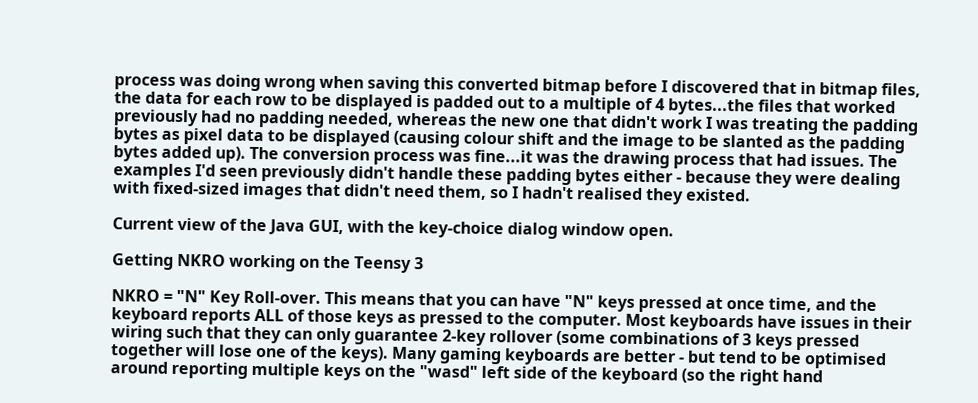process was doing wrong when saving this converted bitmap before I discovered that in bitmap files, the data for each row to be displayed is padded out to a multiple of 4 bytes...the files that worked previously had no padding needed, whereas the new one that didn't work I was treating the padding bytes as pixel data to be displayed (causing colour shift and the image to be slanted as the padding bytes added up). The conversion process was fine...it was the drawing process that had issues. The examples I'd seen previously didn't handle these padding bytes either - because they were dealing with fixed-sized images that didn't need them, so I hadn't realised they existed.

Current view of the Java GUI, with the key-choice dialog window open.

Getting NKRO working on the Teensy 3

NKRO = "N" Key Roll-over. This means that you can have "N" keys pressed at once time, and the keyboard reports ALL of those keys as pressed to the computer. Most keyboards have issues in their wiring such that they can only guarantee 2-key rollover (some combinations of 3 keys pressed together will lose one of the keys). Many gaming keyboards are better - but tend to be optimised around reporting multiple keys on the "wasd" left side of the keyboard (so the right hand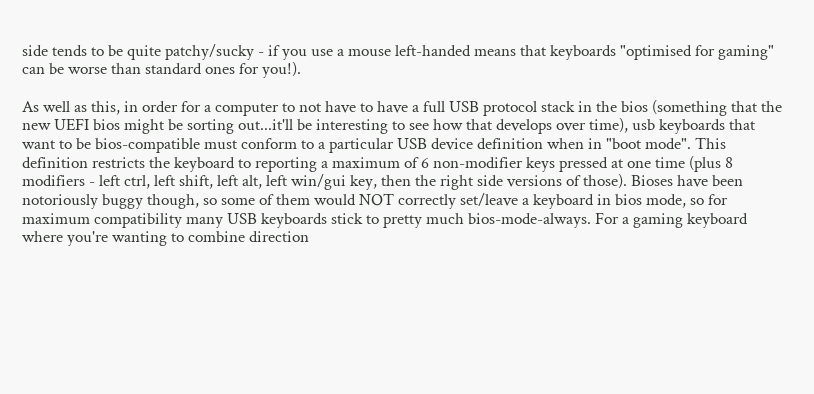side tends to be quite patchy/sucky - if you use a mouse left-handed means that keyboards "optimised for gaming" can be worse than standard ones for you!).

As well as this, in order for a computer to not have to have a full USB protocol stack in the bios (something that the new UEFI bios might be sorting out...it'll be interesting to see how that develops over time), usb keyboards that want to be bios-compatible must conform to a particular USB device definition when in "boot mode". This definition restricts the keyboard to reporting a maximum of 6 non-modifier keys pressed at one time (plus 8 modifiers - left ctrl, left shift, left alt, left win/gui key, then the right side versions of those). Bioses have been notoriously buggy though, so some of them would NOT correctly set/leave a keyboard in bios mode, so for maximum compatibility many USB keyboards stick to pretty much bios-mode-always. For a gaming keyboard where you're wanting to combine direction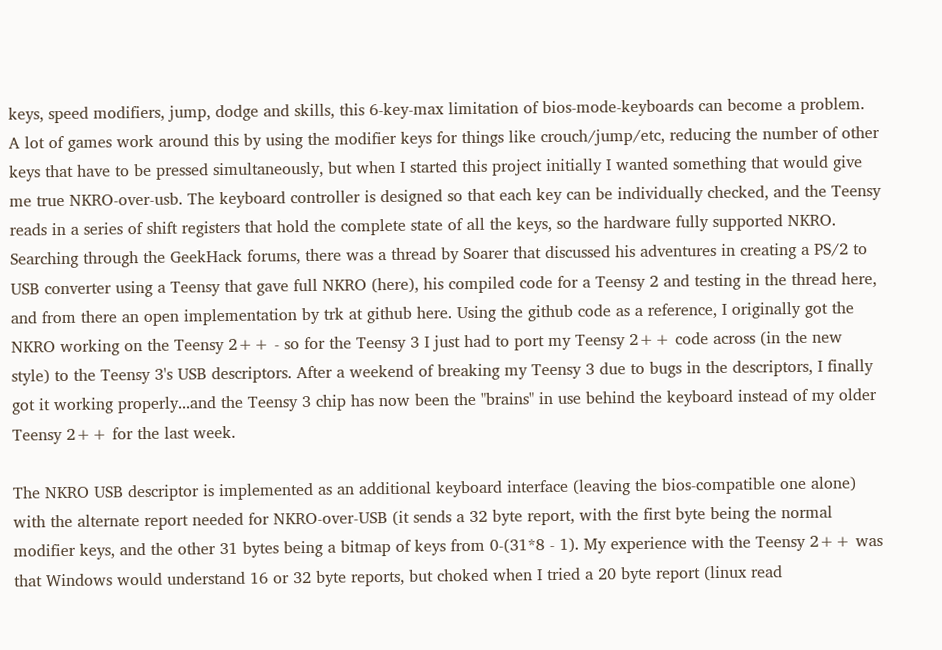keys, speed modifiers, jump, dodge and skills, this 6-key-max limitation of bios-mode-keyboards can become a problem. A lot of games work around this by using the modifier keys for things like crouch/jump/etc, reducing the number of other keys that have to be pressed simultaneously, but when I started this project initially I wanted something that would give me true NKRO-over-usb. The keyboard controller is designed so that each key can be individually checked, and the Teensy reads in a series of shift registers that hold the complete state of all the keys, so the hardware fully supported NKRO. Searching through the GeekHack forums, there was a thread by Soarer that discussed his adventures in creating a PS/2 to USB converter using a Teensy that gave full NKRO (here), his compiled code for a Teensy 2 and testing in the thread here, and from there an open implementation by trk at github here. Using the github code as a reference, I originally got the NKRO working on the Teensy 2++ - so for the Teensy 3 I just had to port my Teensy 2++ code across (in the new style) to the Teensy 3's USB descriptors. After a weekend of breaking my Teensy 3 due to bugs in the descriptors, I finally got it working properly...and the Teensy 3 chip has now been the "brains" in use behind the keyboard instead of my older Teensy 2++ for the last week.

The NKRO USB descriptor is implemented as an additional keyboard interface (leaving the bios-compatible one alone) with the alternate report needed for NKRO-over-USB (it sends a 32 byte report, with the first byte being the normal modifier keys, and the other 31 bytes being a bitmap of keys from 0-(31*8 - 1). My experience with the Teensy 2++ was that Windows would understand 16 or 32 byte reports, but choked when I tried a 20 byte report (linux read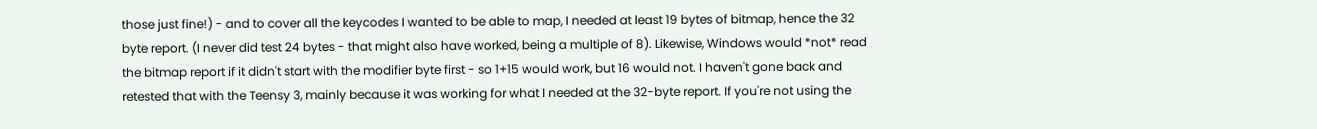those just fine!) - and to cover all the keycodes I wanted to be able to map, I needed at least 19 bytes of bitmap, hence the 32 byte report. (I never did test 24 bytes - that might also have worked, being a multiple of 8). Likewise, Windows would *not* read the bitmap report if it didn't start with the modifier byte first - so 1+15 would work, but 16 would not. I haven't gone back and retested that with the Teensy 3, mainly because it was working for what I needed at the 32-byte report. If you're not using the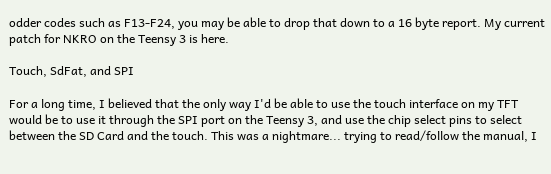odder codes such as F13-F24, you may be able to drop that down to a 16 byte report. My current patch for NKRO on the Teensy 3 is here.

Touch, SdFat, and SPI

For a long time, I believed that the only way I'd be able to use the touch interface on my TFT would be to use it through the SPI port on the Teensy 3, and use the chip select pins to select between the SD Card and the touch. This was a nightmare... trying to read/follow the manual, I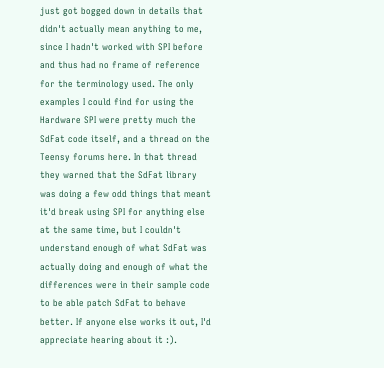just got bogged down in details that didn't actually mean anything to me, since I hadn't worked with SPI before and thus had no frame of reference for the terminology used. The only examples I could find for using the Hardware SPI were pretty much the SdFat code itself, and a thread on the Teensy forums here. In that thread they warned that the SdFat library was doing a few odd things that meant it'd break using SPI for anything else at the same time, but I couldn't understand enough of what SdFat was actually doing and enough of what the differences were in their sample code to be able patch SdFat to behave better. If anyone else works it out, I'd appreciate hearing about it :).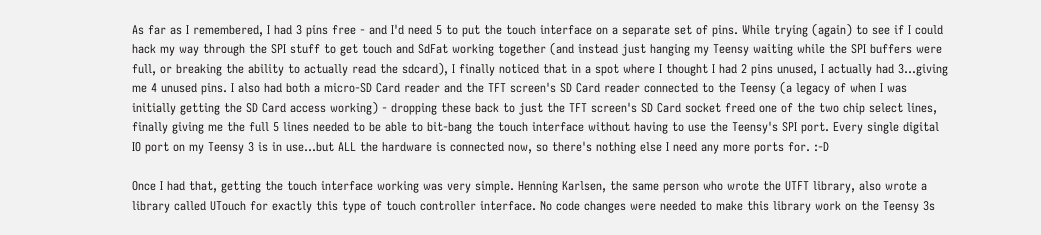As far as I remembered, I had 3 pins free - and I'd need 5 to put the touch interface on a separate set of pins. While trying (again) to see if I could hack my way through the SPI stuff to get touch and SdFat working together (and instead just hanging my Teensy waiting while the SPI buffers were full, or breaking the ability to actually read the sdcard), I finally noticed that in a spot where I thought I had 2 pins unused, I actually had 3...giving me 4 unused pins. I also had both a micro-SD Card reader and the TFT screen's SD Card reader connected to the Teensy (a legacy of when I was initially getting the SD Card access working) - dropping these back to just the TFT screen's SD Card socket freed one of the two chip select lines, finally giving me the full 5 lines needed to be able to bit-bang the touch interface without having to use the Teensy's SPI port. Every single digital IO port on my Teensy 3 is in use...but ALL the hardware is connected now, so there's nothing else I need any more ports for. :-D

Once I had that, getting the touch interface working was very simple. Henning Karlsen, the same person who wrote the UTFT library, also wrote a library called UTouch for exactly this type of touch controller interface. No code changes were needed to make this library work on the Teensy 3s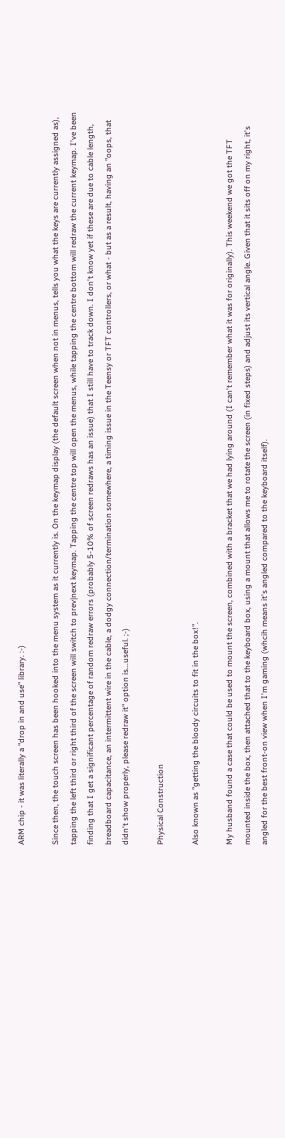ARM chip - it was literally a "drop in and use" library. :-)

Since then, the touch screen has been hooked into the menu system as it currently is. On the keymap display (the default screen when not in menus, tells you what the keys are currently assigned as), tapping the left third or right third of the screen will switch to prev|next keymap. Tapping the centre top will open the menus, while tapping the centre bottom will redraw the current keymap. I've been finding that I get a significant percentage of random redraw errors (probably 5-10% of screen redraws has an issue) that I still have to track down. I don't know yet if these are due to cable length, breadboard capacitance, an intermittent wire in the cable, a dodgy connection/termination somewhere, a timing issue in the Teensy or TFT controllers, or what - but as a result, having an "oops, that didn't show properly, please redraw it" option is...useful. ;-)

Physical Construction

Also known as "getting the bloody circuits to fit in the box!".

My husband found a case that could be used to mount the screen, combined with a bracket that we had lying around (I can't remember what it was for originally). This weekend we got the TFT mounted inside the box, then attached that to the keyboard box, using a mount that allows me to rotate the screen (in fixed steps) and adjust its vertical angle. Given that it sits off on my right, it's angled for the best front-on view when I'm gaming (whcih means it's angled compared to the keyboard itself).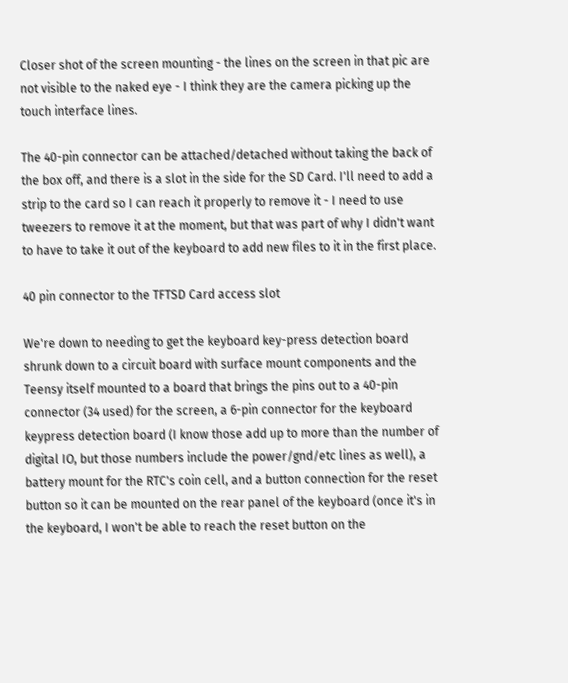Closer shot of the screen mounting - the lines on the screen in that pic are not visible to the naked eye - I think they are the camera picking up the touch interface lines.

The 40-pin connector can be attached/detached without taking the back of the box off, and there is a slot in the side for the SD Card. I'll need to add a strip to the card so I can reach it properly to remove it - I need to use tweezers to remove it at the moment, but that was part of why I didn't want to have to take it out of the keyboard to add new files to it in the first place.

40 pin connector to the TFTSD Card access slot

We're down to needing to get the keyboard key-press detection board shrunk down to a circuit board with surface mount components and the Teensy itself mounted to a board that brings the pins out to a 40-pin connector (34 used) for the screen, a 6-pin connector for the keyboard keypress detection board (I know those add up to more than the number of digital IO, but those numbers include the power/gnd/etc lines as well), a battery mount for the RTC's coin cell, and a button connection for the reset button so it can be mounted on the rear panel of the keyboard (once it's in the keyboard, I won't be able to reach the reset button on the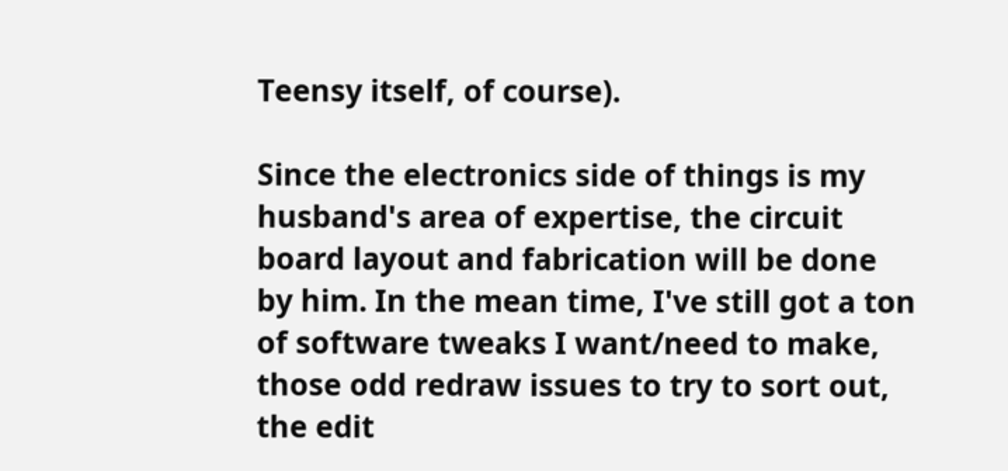Teensy itself, of course).

Since the electronics side of things is my husband's area of expertise, the circuit board layout and fabrication will be done by him. In the mean time, I've still got a ton of software tweaks I want/need to make, those odd redraw issues to try to sort out, the edit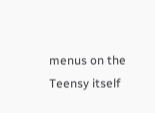menus on the Teensy itself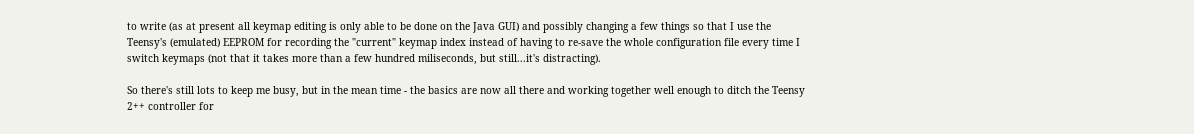to write (as at present all keymap editing is only able to be done on the Java GUI) and possibly changing a few things so that I use the Teensy's (emulated) EEPROM for recording the "current" keymap index instead of having to re-save the whole configuration file every time I switch keymaps (not that it takes more than a few hundred miliseconds, but still...it's distracting).

So there's still lots to keep me busy, but in the mean time - the basics are now all there and working together well enough to ditch the Teensy 2++ controller for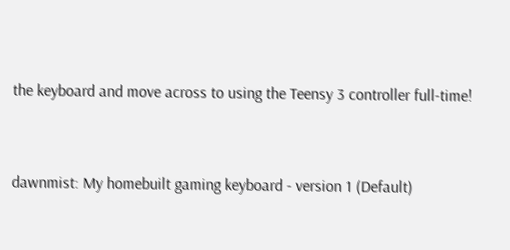the keyboard and move across to using the Teensy 3 controller full-time!


dawnmist: My homebuilt gaming keyboard - version 1 (Default)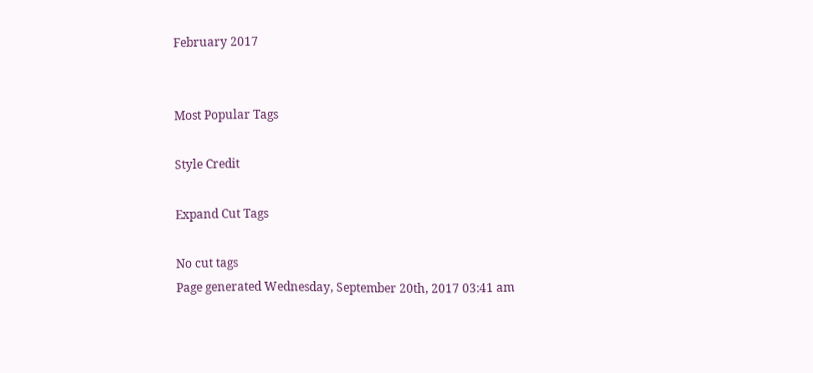February 2017


Most Popular Tags

Style Credit

Expand Cut Tags

No cut tags
Page generated Wednesday, September 20th, 2017 03:41 am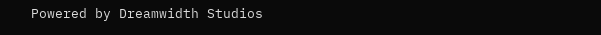Powered by Dreamwidth Studios